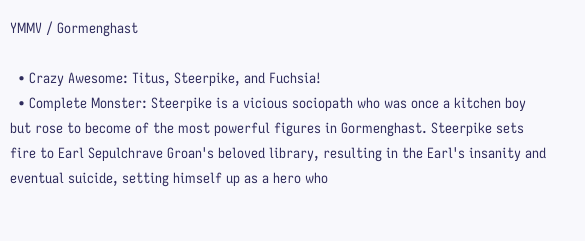YMMV / Gormenghast

  • Crazy Awesome: Titus, Steerpike, and Fuchsia!
  • Complete Monster: Steerpike is a vicious sociopath who was once a kitchen boy but rose to become of the most powerful figures in Gormenghast. Steerpike sets fire to Earl Sepulchrave Groan's beloved library, resulting in the Earl's insanity and eventual suicide, setting himself up as a hero who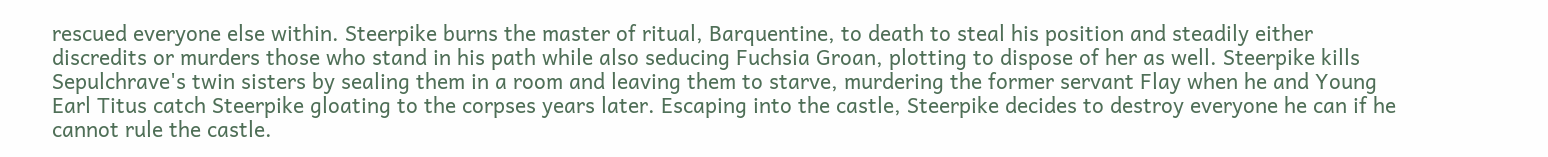rescued everyone else within. Steerpike burns the master of ritual, Barquentine, to death to steal his position and steadily either discredits or murders those who stand in his path while also seducing Fuchsia Groan, plotting to dispose of her as well. Steerpike kills Sepulchrave's twin sisters by sealing them in a room and leaving them to starve, murdering the former servant Flay when he and Young Earl Titus catch Steerpike gloating to the corpses years later. Escaping into the castle, Steerpike decides to destroy everyone he can if he cannot rule the castle.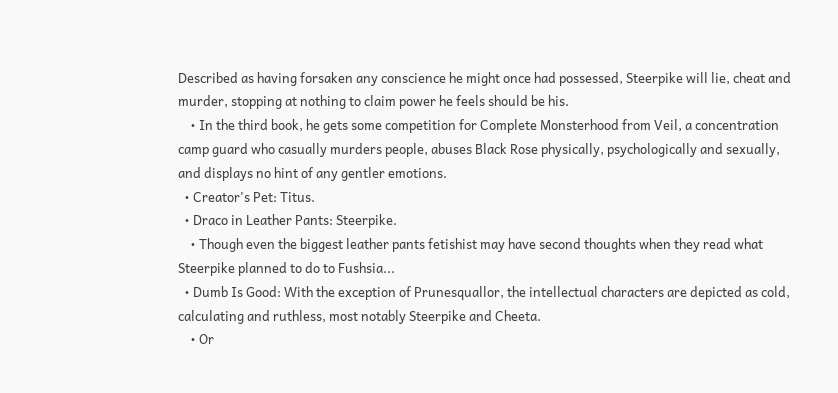Described as having forsaken any conscience he might once had possessed, Steerpike will lie, cheat and murder, stopping at nothing to claim power he feels should be his.
    • In the third book, he gets some competition for Complete Monsterhood from Veil, a concentration camp guard who casually murders people, abuses Black Rose physically, psychologically and sexually, and displays no hint of any gentler emotions.
  • Creator's Pet: Titus.
  • Draco in Leather Pants: Steerpike.
    • Though even the biggest leather pants fetishist may have second thoughts when they read what Steerpike planned to do to Fushsia...
  • Dumb Is Good: With the exception of Prunesquallor, the intellectual characters are depicted as cold, calculating and ruthless, most notably Steerpike and Cheeta.
    • Or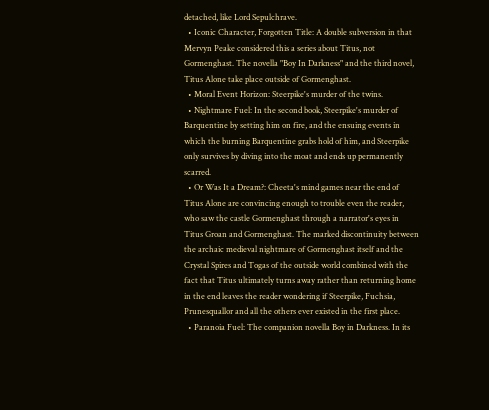detached, like Lord Sepulchrave.
  • Iconic Character, Forgotten Title: A double subversion in that Mervyn Peake considered this a series about Titus, not Gormenghast. The novella "Boy In Darkness" and the third novel, Titus Alone take place outside of Gormenghast.
  • Moral Event Horizon: Steerpike's murder of the twins.
  • Nightmare Fuel: In the second book, Steerpike's murder of Barquentine by setting him on fire, and the ensuing events in which the burning Barquentine grabs hold of him, and Steerpike only survives by diving into the moat and ends up permanently scarred.
  • Or Was It a Dream?: Cheeta's mind games near the end of Titus Alone are convincing enough to trouble even the reader, who saw the castle Gormenghast through a narrator's eyes in Titus Groan and Gormenghast. The marked discontinuity between the archaic medieval nightmare of Gormenghast itself and the Crystal Spires and Togas of the outside world combined with the fact that Titus ultimately turns away rather than returning home in the end leaves the reader wondering if Steerpike, Fuchsia, Prunesquallor and all the others ever existed in the first place.
  • Paranoia Fuel: The companion novella Boy in Darkness. In its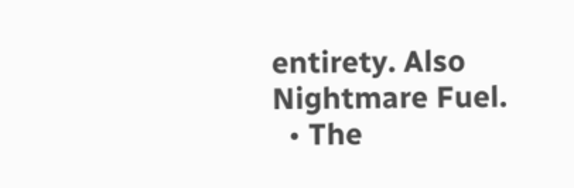entirety. Also Nightmare Fuel.
  • The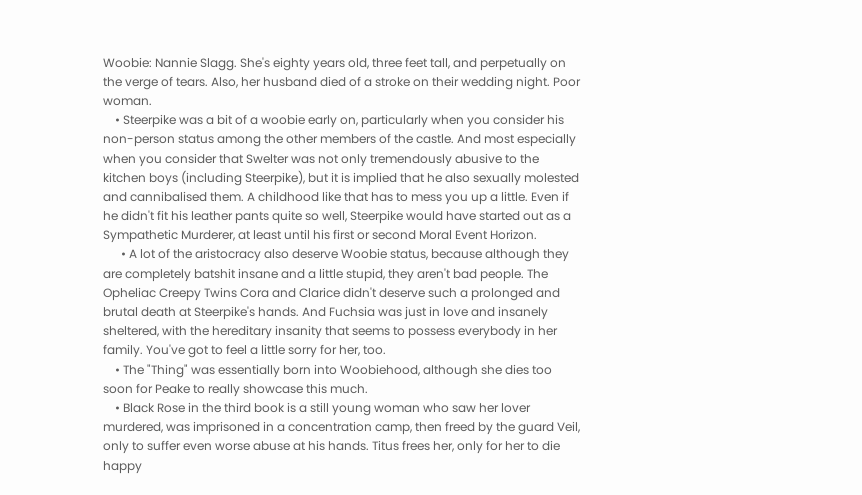Woobie: Nannie Slagg. She's eighty years old, three feet tall, and perpetually on the verge of tears. Also, her husband died of a stroke on their wedding night. Poor woman.
    • Steerpike was a bit of a woobie early on, particularly when you consider his non-person status among the other members of the castle. And most especially when you consider that Swelter was not only tremendously abusive to the kitchen boys (including Steerpike), but it is implied that he also sexually molested and cannibalised them. A childhood like that has to mess you up a little. Even if he didn't fit his leather pants quite so well, Steerpike would have started out as a Sympathetic Murderer, at least until his first or second Moral Event Horizon.
      • A lot of the aristocracy also deserve Woobie status, because although they are completely batshit insane and a little stupid, they aren't bad people. The Opheliac Creepy Twins Cora and Clarice didn't deserve such a prolonged and brutal death at Steerpike's hands. And Fuchsia was just in love and insanely sheltered, with the hereditary insanity that seems to possess everybody in her family. You've got to feel a little sorry for her, too.
    • The "Thing" was essentially born into Woobiehood, although she dies too soon for Peake to really showcase this much.
    • Black Rose in the third book is a still young woman who saw her lover murdered, was imprisoned in a concentration camp, then freed by the guard Veil, only to suffer even worse abuse at his hands. Titus frees her, only for her to die happy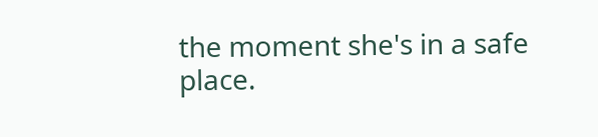the moment she's in a safe place.